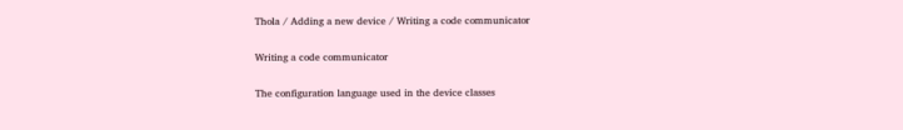Thola / Adding a new device / Writing a code communicator

Writing a code communicator

The configuration language used in the device classes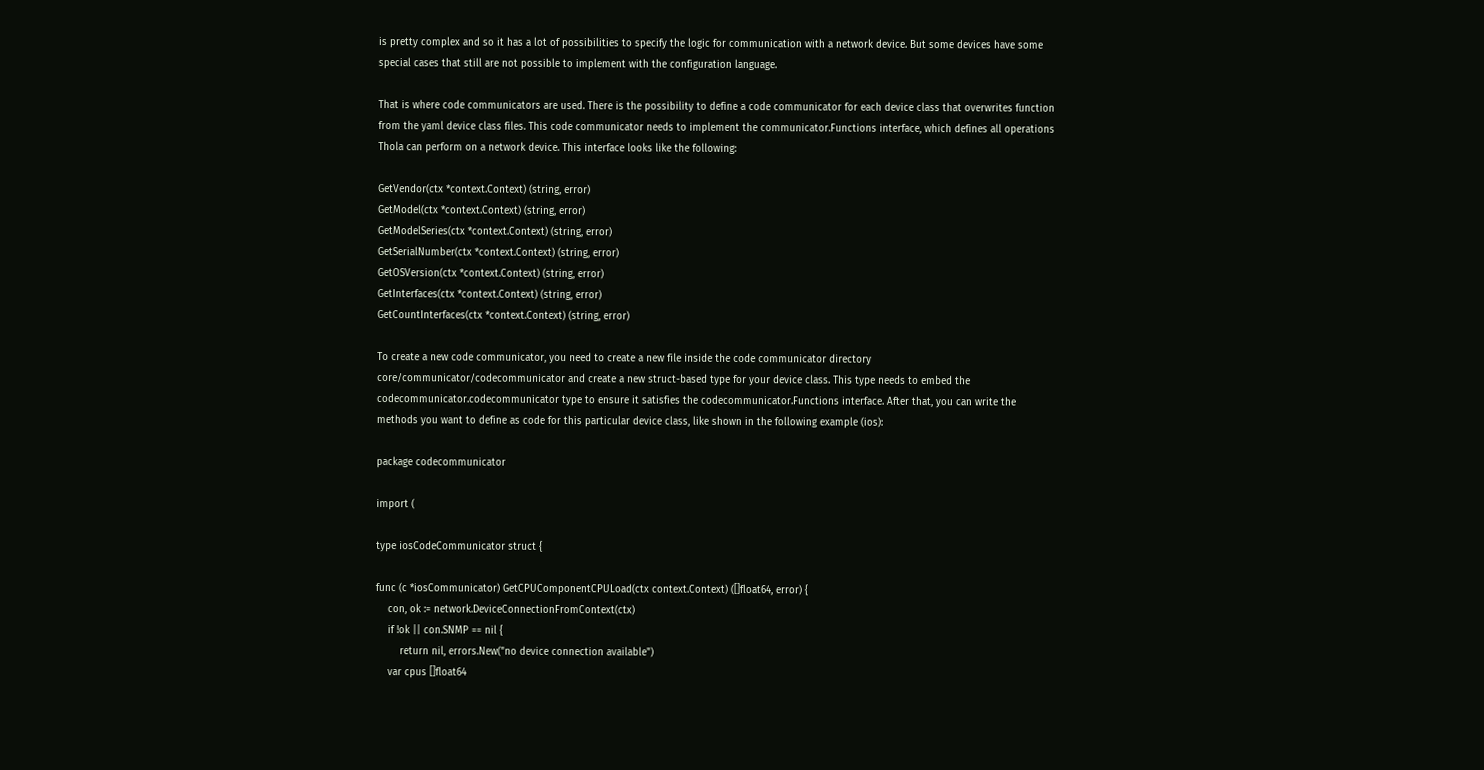is pretty complex and so it has a lot of possibilities to specify the logic for communication with a network device. But some devices have some special cases that still are not possible to implement with the configuration language.

That is where code communicators are used. There is the possibility to define a code communicator for each device class that overwrites function from the yaml device class files. This code communicator needs to implement the communicator.Functions interface, which defines all operations Thola can perform on a network device. This interface looks like the following:

GetVendor(ctx *context.Context) (string, error)
GetModel(ctx *context.Context) (string, error)
GetModelSeries(ctx *context.Context) (string, error)
GetSerialNumber(ctx *context.Context) (string, error)
GetOSVersion(ctx *context.Context) (string, error)
GetInterfaces(ctx *context.Context) (string, error)
GetCountInterfaces(ctx *context.Context) (string, error)

To create a new code communicator, you need to create a new file inside the code communicator directory core/communicator/codecommunicator and create a new struct-based type for your device class. This type needs to embed the codecommunicator.codecommunicator type to ensure it satisfies the codecommunicator.Functions interface. After that, you can write the methods you want to define as code for this particular device class, like shown in the following example (ios):

package codecommunicator

import (

type iosCodeCommunicator struct {

func (c *iosCommunicator) GetCPUComponentCPULoad(ctx context.Context) ([]float64, error) {
    con, ok := network.DeviceConnectionFromContext(ctx)
    if !ok || con.SNMP == nil {
        return nil, errors.New("no device connection available")
    var cpus []float64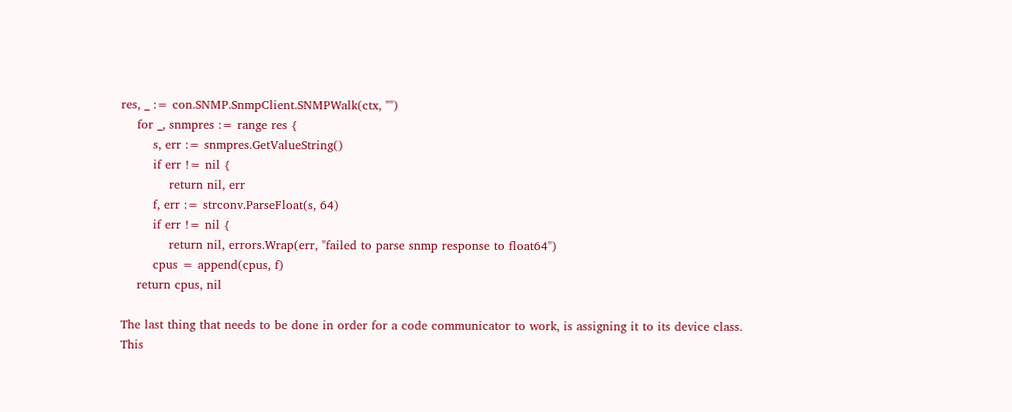res, _ := con.SNMP.SnmpClient.SNMPWalk(ctx, "")
    for _, snmpres := range res {
        s, err := snmpres.GetValueString()
        if err != nil {
            return nil, err
        f, err := strconv.ParseFloat(s, 64)
        if err != nil {
            return nil, errors.Wrap(err, "failed to parse snmp response to float64")
        cpus = append(cpus, f)
    return cpus, nil

The last thing that needs to be done in order for a code communicator to work, is assigning it to its device class. This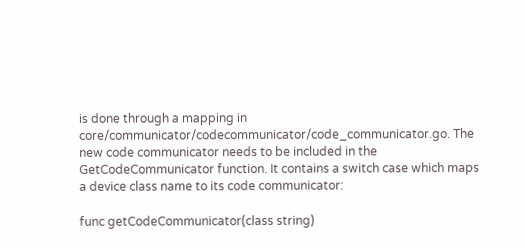is done through a mapping in core/communicator/codecommunicator/code_communicator.go. The new code communicator needs to be included in the GetCodeCommunicator function. It contains a switch case which maps a device class name to its code communicator:

func getCodeCommunicator(class string)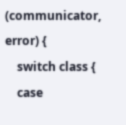(communicator, error) {
    switch class {
    case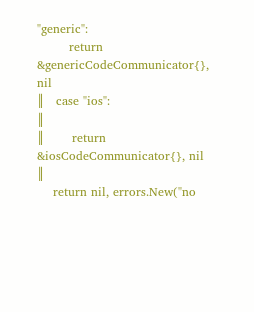"generic":
        return &genericCodeCommunicator{}, nil
║   case "ios":                                     ║
║       return &iosCodeCommunicator{}, nil          ║
    return nil, errors.New("no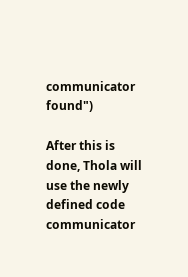communicator found")

After this is done, Thola will use the newly defined code communicator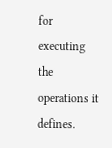for executing the operations it defines.